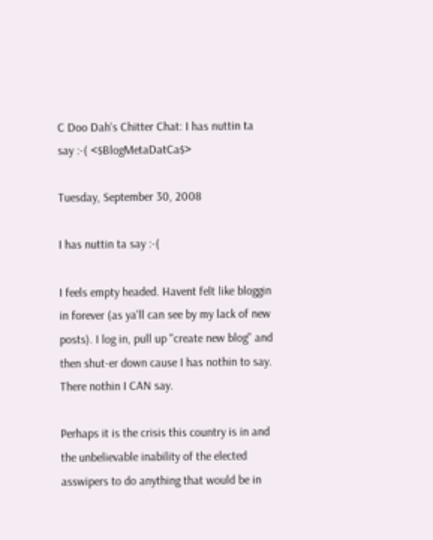C Doo Dah's Chitter Chat: I has nuttin ta say :-( <$BlogMetaDatCa$>

Tuesday, September 30, 2008

I has nuttin ta say :-(

I feels empty headed. Havent felt like bloggin in forever (as ya'll can see by my lack of new posts). I log in, pull up "create new blog" and then shut-er down cause I has nothin to say. There nothin I CAN say.

Perhaps it is the crisis this country is in and the unbelievable inability of the elected asswipers to do anything that would be in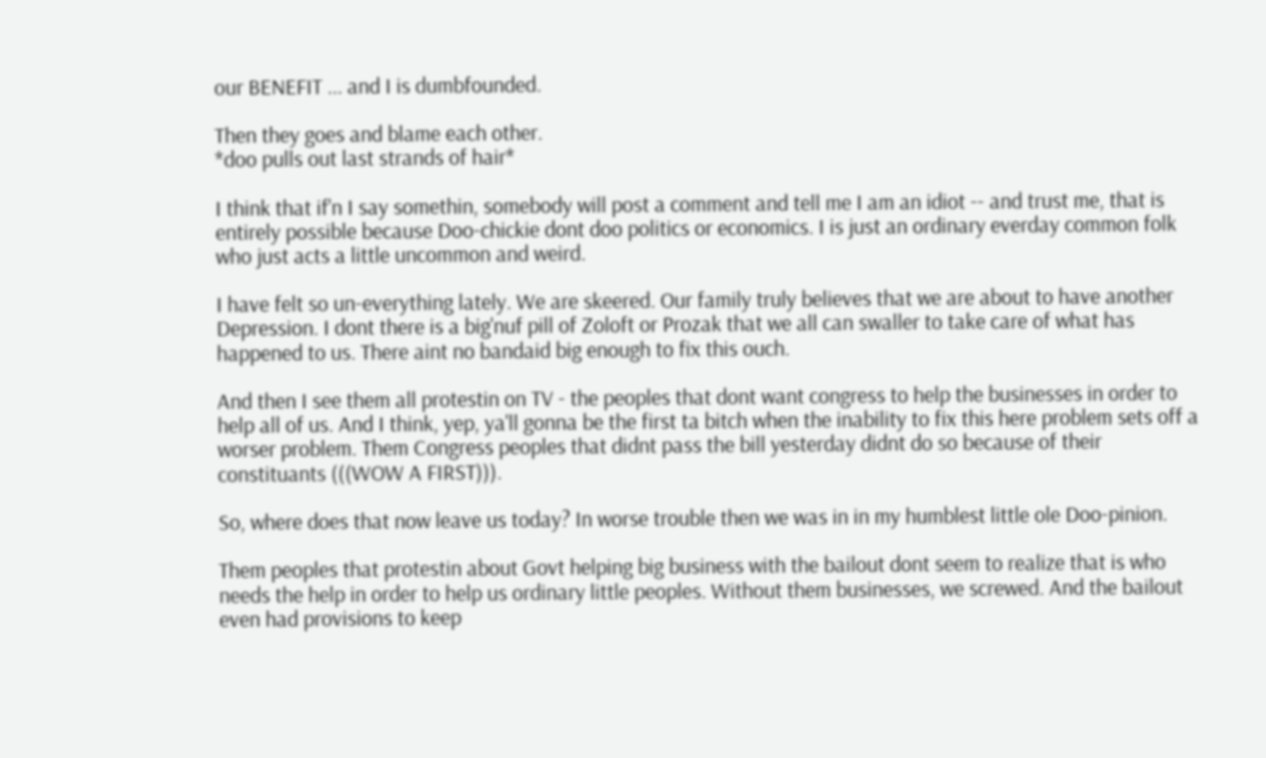our BENEFIT ... and I is dumbfounded.

Then they goes and blame each other.
*doo pulls out last strands of hair*

I think that if'n I say somethin, somebody will post a comment and tell me I am an idiot -- and trust me, that is entirely possible because Doo-chickie dont doo politics or economics. I is just an ordinary everday common folk who just acts a little uncommon and weird.

I have felt so un-everything lately. We are skeered. Our family truly believes that we are about to have another Depression. I dont there is a big'nuf pill of Zoloft or Prozak that we all can swaller to take care of what has happened to us. There aint no bandaid big enough to fix this ouch.

And then I see them all protestin on TV - the peoples that dont want congress to help the businesses in order to help all of us. And I think, yep, ya'll gonna be the first ta bitch when the inability to fix this here problem sets off a worser problem. Them Congress peoples that didnt pass the bill yesterday didnt do so because of their constituants (((WOW A FIRST))).

So, where does that now leave us today? In worse trouble then we was in in my humblest little ole Doo-pinion.

Them peoples that protestin about Govt helping big business with the bailout dont seem to realize that is who needs the help in order to help us ordinary little peoples. Without them businesses, we screwed. And the bailout even had provisions to keep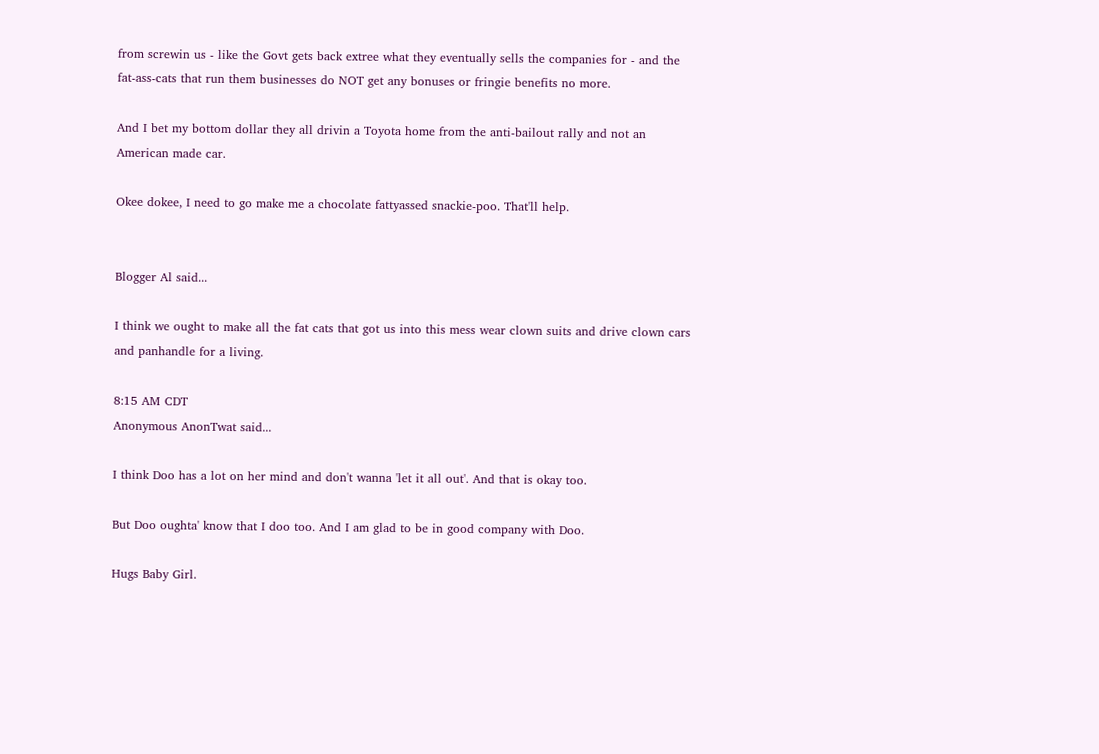from screwin us - like the Govt gets back extree what they eventually sells the companies for - and the fat-ass-cats that run them businesses do NOT get any bonuses or fringie benefits no more.

And I bet my bottom dollar they all drivin a Toyota home from the anti-bailout rally and not an American made car.

Okee dokee, I need to go make me a chocolate fattyassed snackie-poo. That'll help.


Blogger Al said...

I think we ought to make all the fat cats that got us into this mess wear clown suits and drive clown cars and panhandle for a living.

8:15 AM CDT
Anonymous AnonTwat said...

I think Doo has a lot on her mind and don't wanna 'let it all out'. And that is okay too.

But Doo oughta' know that I doo too. And I am glad to be in good company with Doo.

Hugs Baby Girl.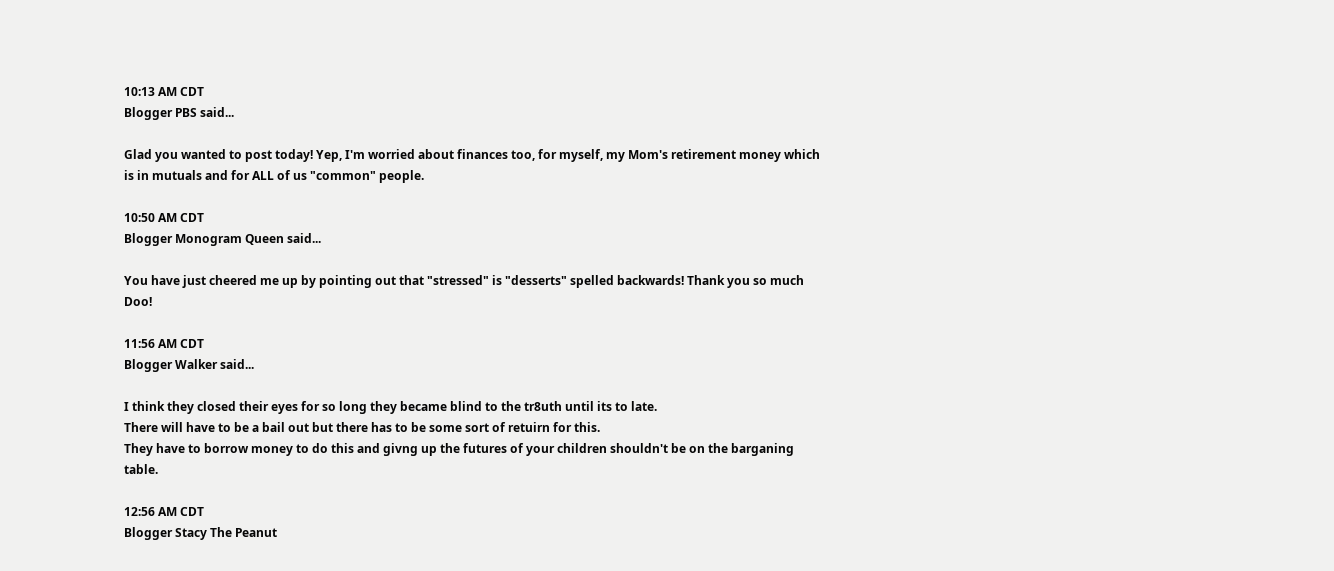10:13 AM CDT
Blogger PBS said...

Glad you wanted to post today! Yep, I'm worried about finances too, for myself, my Mom's retirement money which is in mutuals and for ALL of us "common" people.

10:50 AM CDT
Blogger Monogram Queen said...

You have just cheered me up by pointing out that "stressed" is "desserts" spelled backwards! Thank you so much Doo!

11:56 AM CDT
Blogger Walker said...

I think they closed their eyes for so long they became blind to the tr8uth until its to late.
There will have to be a bail out but there has to be some sort of retuirn for this.
They have to borrow money to do this and givng up the futures of your children shouldn't be on the barganing table.

12:56 AM CDT
Blogger Stacy The Peanut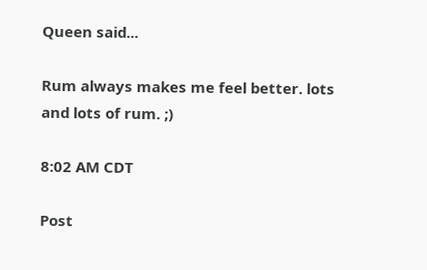Queen said...

Rum always makes me feel better. lots and lots of rum. ;)

8:02 AM CDT

Post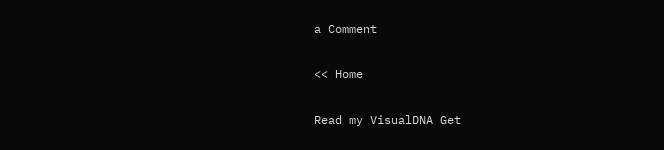a Comment

<< Home

Read my VisualDNA Get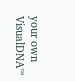your own VisualDNA™